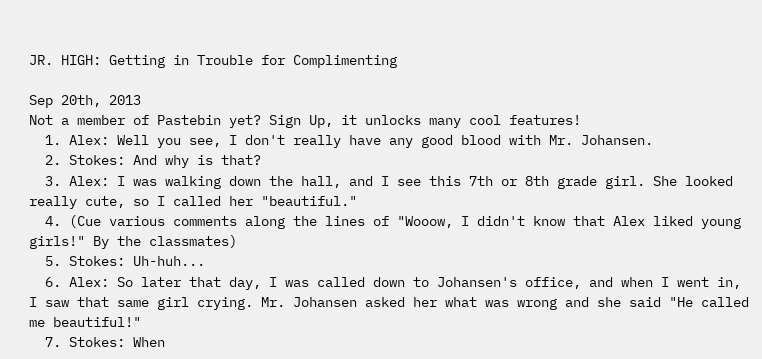JR. HIGH: Getting in Trouble for Complimenting

Sep 20th, 2013
Not a member of Pastebin yet? Sign Up, it unlocks many cool features!
  1. Alex: Well you see, I don't really have any good blood with Mr. Johansen.
  2. Stokes: And why is that?
  3. Alex: I was walking down the hall, and I see this 7th or 8th grade girl. She looked really cute, so I called her "beautiful."
  4. (Cue various comments along the lines of "Wooow, I didn't know that Alex liked young girls!" By the classmates)
  5. Stokes: Uh-huh...
  6. Alex: So later that day, I was called down to Johansen's office, and when I went in, I saw that same girl crying. Mr. Johansen asked her what was wrong and she said "He called me beautiful!"
  7. Stokes: When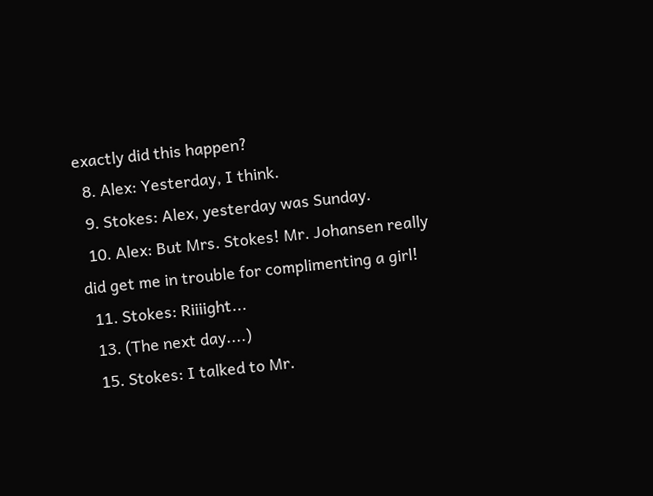exactly did this happen?
  8. Alex: Yesterday, I think.
  9. Stokes: Alex, yesterday was Sunday.
  10. Alex: But Mrs. Stokes! Mr. Johansen really did get me in trouble for complimenting a girl!
  11. Stokes: Riiiight...
  13. (The next day....)
  15. Stokes: I talked to Mr.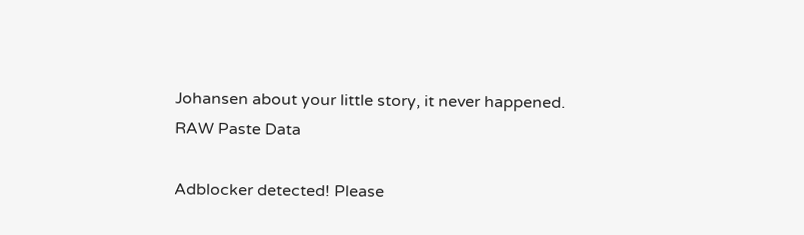Johansen about your little story, it never happened.
RAW Paste Data

Adblocker detected! Please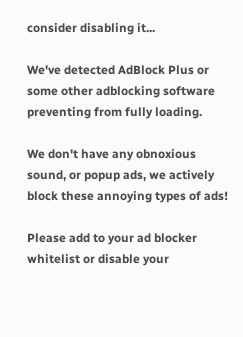consider disabling it...

We've detected AdBlock Plus or some other adblocking software preventing from fully loading.

We don't have any obnoxious sound, or popup ads, we actively block these annoying types of ads!

Please add to your ad blocker whitelist or disable your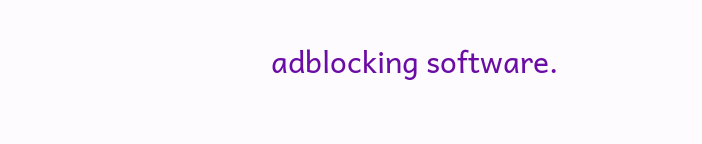adblocking software.